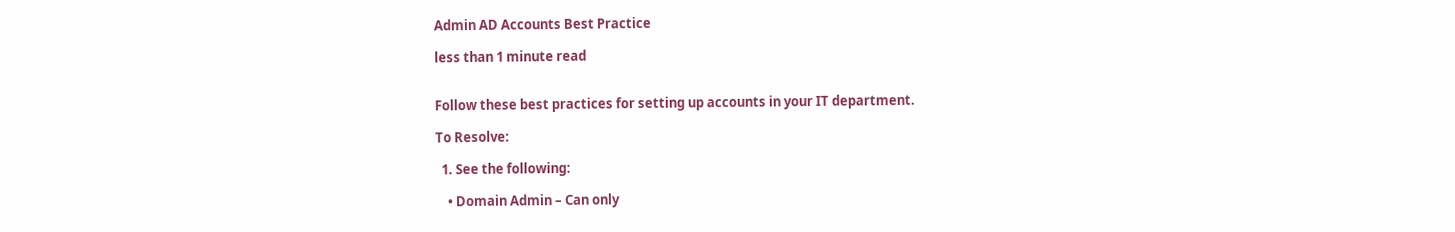Admin AD Accounts Best Practice

less than 1 minute read


Follow these best practices for setting up accounts in your IT department.

To Resolve:

  1. See the following:

    • Domain Admin – Can only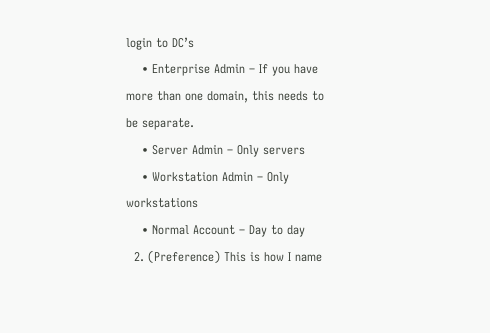login to DC’s
    • Enterprise Admin – If you have more than one domain, this needs to be separate.
    • Server Admin – Only servers
    • Workstation Admin – Only workstations
    • Normal Account – Day to day
  2. (Preference) This is how I name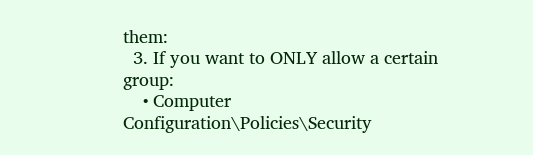them:
  3. If you want to ONLY allow a certain group:
    • Computer Configuration\Policies\Security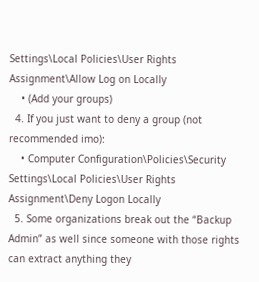Settings\Local Policies\User Rights Assignment\Allow Log on Locally
    • (Add your groups)
  4. If you just want to deny a group (not recommended imo):
    • Computer Configuration\Policies\Security Settings\Local Policies\User Rights Assignment\Deny Logon Locally
  5. Some organizations break out the “Backup Admin” as well since someone with those rights can extract anything they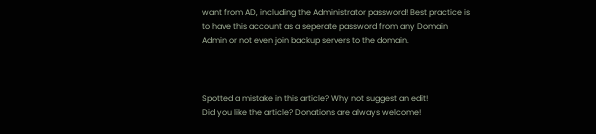want from AD, including the Administrator password! Best practice is to have this account as a seperate password from any Domain Admin or not even join backup servers to the domain.



Spotted a mistake in this article? Why not suggest an edit!
Did you like the article? Donations are always welcome!